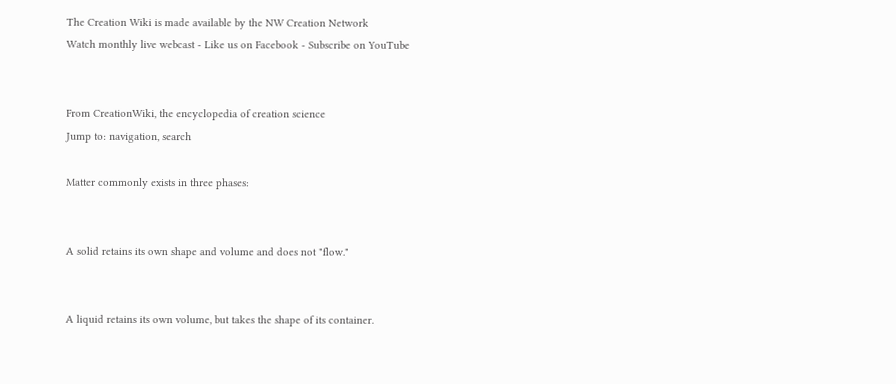The Creation Wiki is made available by the NW Creation Network
Watch monthly live webcast - Like us on Facebook - Subscribe on YouTube


From CreationWiki, the encyclopedia of creation science
Jump to: navigation, search

Matter commonly exists in three phases:


A solid retains its own shape and volume and does not "flow."


A liquid retains its own volume, but takes the shape of its container.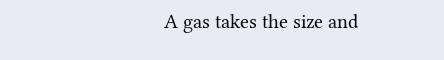A gas takes the size and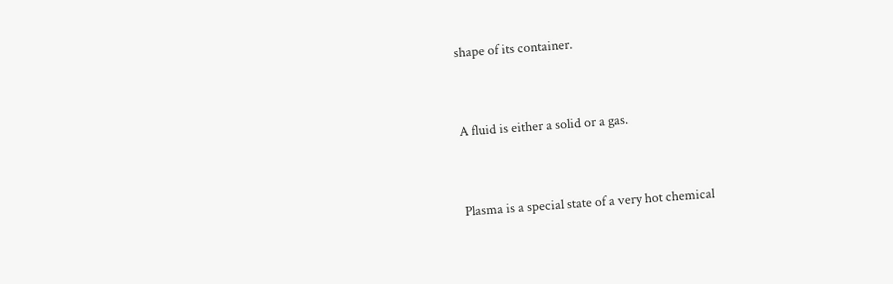shape of its container.


A fluid is either a solid or a gas.


Plasma is a special state of a very hot chemical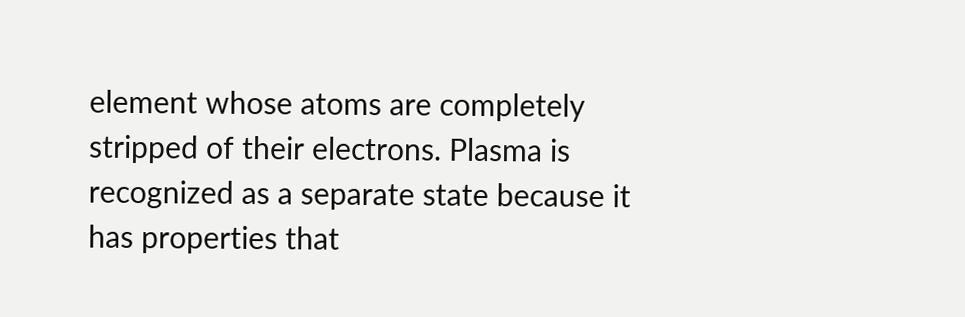element whose atoms are completely stripped of their electrons. Plasma is recognized as a separate state because it has properties that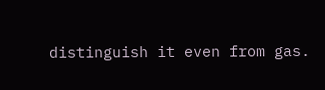distinguish it even from gas.